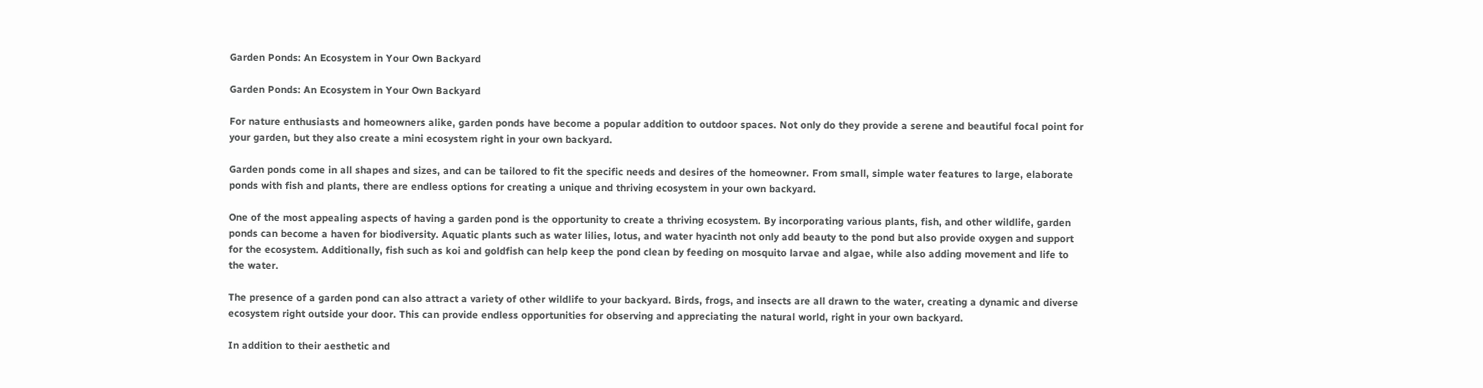Garden Ponds: An Ecosystem in Your Own Backyard

Garden Ponds: An Ecosystem in Your Own Backyard

For nature enthusiasts and homeowners alike, garden ponds have become a popular addition to outdoor spaces. Not only do they provide a serene and beautiful focal point for your garden, but they also create a mini ecosystem right in your own backyard.

Garden ponds come in all shapes and sizes, and can be tailored to fit the specific needs and desires of the homeowner. From small, simple water features to large, elaborate ponds with fish and plants, there are endless options for creating a unique and thriving ecosystem in your own backyard.

One of the most appealing aspects of having a garden pond is the opportunity to create a thriving ecosystem. By incorporating various plants, fish, and other wildlife, garden ponds can become a haven for biodiversity. Aquatic plants such as water lilies, lotus, and water hyacinth not only add beauty to the pond but also provide oxygen and support for the ecosystem. Additionally, fish such as koi and goldfish can help keep the pond clean by feeding on mosquito larvae and algae, while also adding movement and life to the water.

The presence of a garden pond can also attract a variety of other wildlife to your backyard. Birds, frogs, and insects are all drawn to the water, creating a dynamic and diverse ecosystem right outside your door. This can provide endless opportunities for observing and appreciating the natural world, right in your own backyard.

In addition to their aesthetic and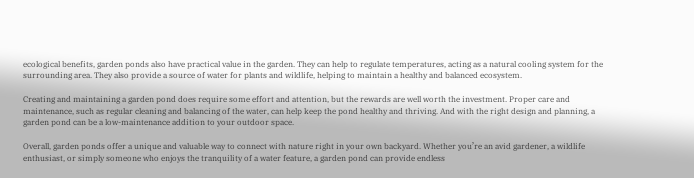ecological benefits, garden ponds also have practical value in the garden. They can help to regulate temperatures, acting as a natural cooling system for the surrounding area. They also provide a source of water for plants and wildlife, helping to maintain a healthy and balanced ecosystem.

Creating and maintaining a garden pond does require some effort and attention, but the rewards are well worth the investment. Proper care and maintenance, such as regular cleaning and balancing of the water, can help keep the pond healthy and thriving. And with the right design and planning, a garden pond can be a low-maintenance addition to your outdoor space.

Overall, garden ponds offer a unique and valuable way to connect with nature right in your own backyard. Whether you’re an avid gardener, a wildlife enthusiast, or simply someone who enjoys the tranquility of a water feature, a garden pond can provide endless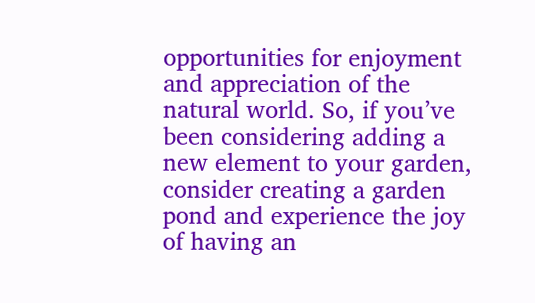opportunities for enjoyment and appreciation of the natural world. So, if you’ve been considering adding a new element to your garden, consider creating a garden pond and experience the joy of having an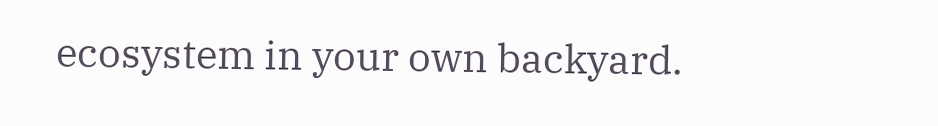ecosystem in your own backyard.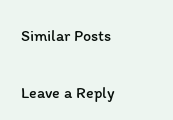Similar Posts

Leave a Reply